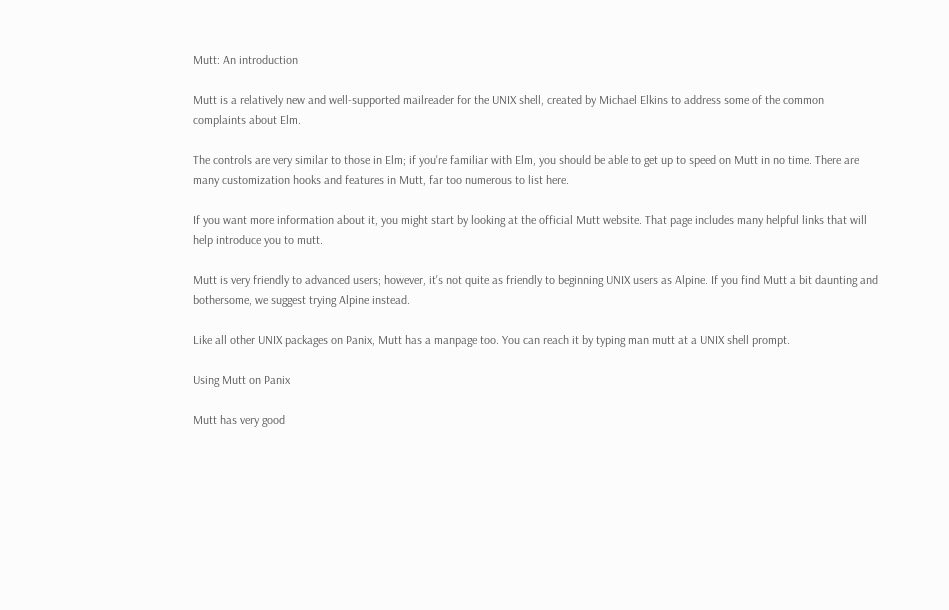Mutt: An introduction

Mutt is a relatively new and well-supported mailreader for the UNIX shell, created by Michael Elkins to address some of the common complaints about Elm.

The controls are very similar to those in Elm; if you're familiar with Elm, you should be able to get up to speed on Mutt in no time. There are many customization hooks and features in Mutt, far too numerous to list here.

If you want more information about it, you might start by looking at the official Mutt website. That page includes many helpful links that will help introduce you to mutt.

Mutt is very friendly to advanced users; however, it's not quite as friendly to beginning UNIX users as Alpine. If you find Mutt a bit daunting and bothersome, we suggest trying Alpine instead.

Like all other UNIX packages on Panix, Mutt has a manpage too. You can reach it by typing man mutt at a UNIX shell prompt.

Using Mutt on Panix

Mutt has very good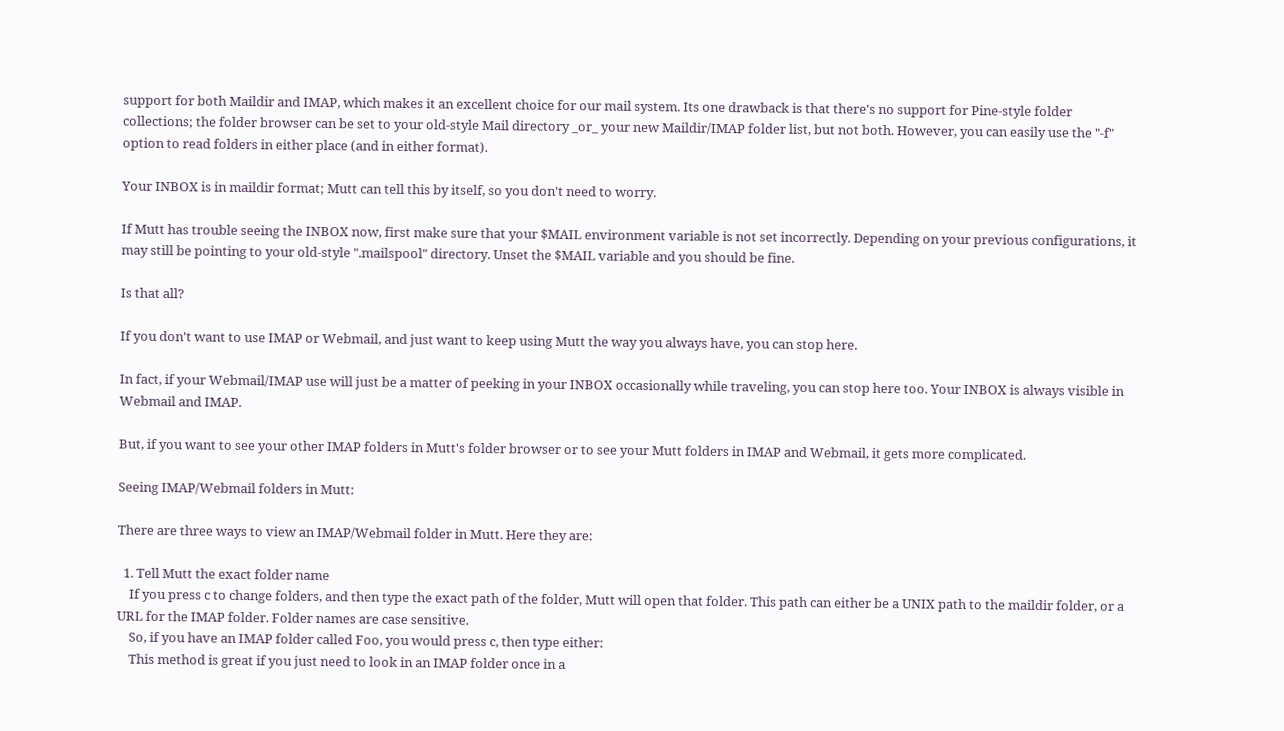support for both Maildir and IMAP, which makes it an excellent choice for our mail system. Its one drawback is that there's no support for Pine-style folder collections; the folder browser can be set to your old-style Mail directory _or_ your new Maildir/IMAP folder list, but not both. However, you can easily use the "-f" option to read folders in either place (and in either format).

Your INBOX is in maildir format; Mutt can tell this by itself, so you don't need to worry.

If Mutt has trouble seeing the INBOX now, first make sure that your $MAIL environment variable is not set incorrectly. Depending on your previous configurations, it may still be pointing to your old-style ".mailspool" directory. Unset the $MAIL variable and you should be fine.

Is that all?

If you don't want to use IMAP or Webmail, and just want to keep using Mutt the way you always have, you can stop here.

In fact, if your Webmail/IMAP use will just be a matter of peeking in your INBOX occasionally while traveling, you can stop here too. Your INBOX is always visible in Webmail and IMAP.

But, if you want to see your other IMAP folders in Mutt's folder browser or to see your Mutt folders in IMAP and Webmail, it gets more complicated.

Seeing IMAP/Webmail folders in Mutt:

There are three ways to view an IMAP/Webmail folder in Mutt. Here they are:

  1. Tell Mutt the exact folder name
    If you press c to change folders, and then type the exact path of the folder, Mutt will open that folder. This path can either be a UNIX path to the maildir folder, or a URL for the IMAP folder. Folder names are case sensitive.
    So, if you have an IMAP folder called Foo, you would press c, then type either:
    This method is great if you just need to look in an IMAP folder once in a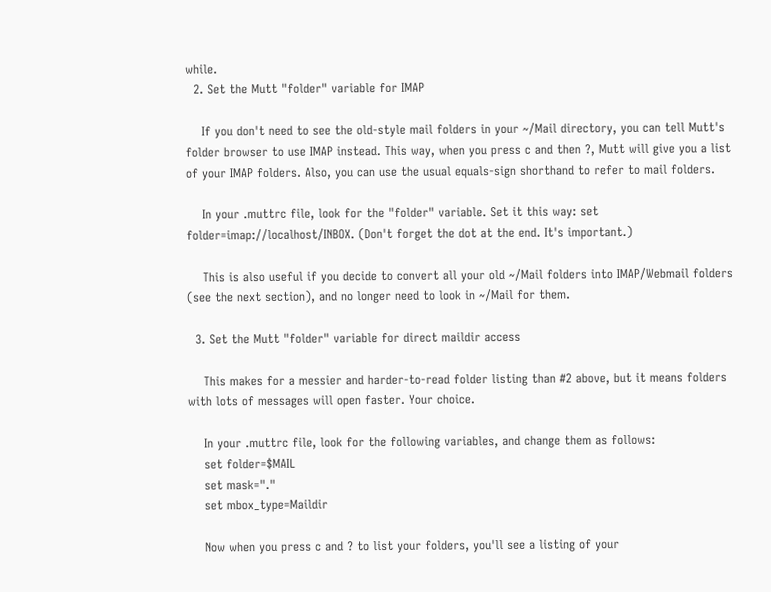while.
  2. Set the Mutt "folder" variable for IMAP

    If you don't need to see the old-style mail folders in your ~/Mail directory, you can tell Mutt's folder browser to use IMAP instead. This way, when you press c and then ?, Mutt will give you a list of your IMAP folders. Also, you can use the usual equals-sign shorthand to refer to mail folders.

    In your .muttrc file, look for the "folder" variable. Set it this way: set folder=imap://localhost/INBOX. (Don't forget the dot at the end. It's important.)

    This is also useful if you decide to convert all your old ~/Mail folders into IMAP/Webmail folders (see the next section), and no longer need to look in ~/Mail for them.

  3. Set the Mutt "folder" variable for direct maildir access

    This makes for a messier and harder-to-read folder listing than #2 above, but it means folders with lots of messages will open faster. Your choice.

    In your .muttrc file, look for the following variables, and change them as follows:
    set folder=$MAIL
    set mask="."
    set mbox_type=Maildir

    Now when you press c and ? to list your folders, you'll see a listing of your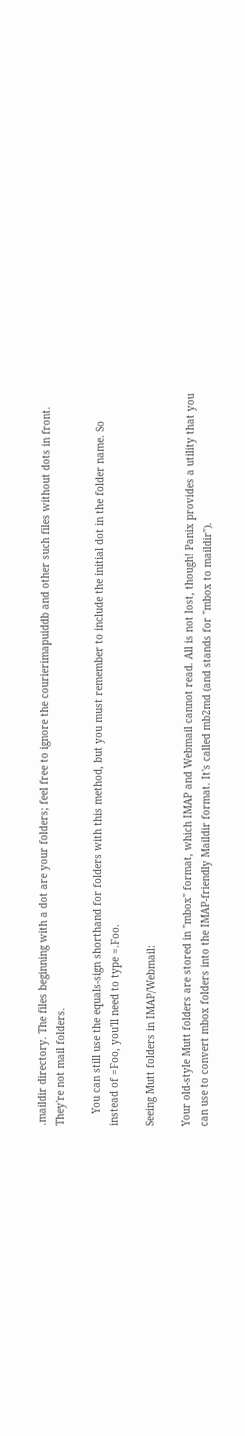.maildir directory. The files beginning with a dot are your folders; feel free to ignore the courierimapuiddb and other such files without dots in front. They're not mail folders.

    You can still use the equals-sign shorthand for folders with this method, but you must remember to include the initial dot in the folder name. So instead of =Foo, you'll need to type =.Foo.

Seeing Mutt folders in IMAP/Webmail:

Your old-style Mutt folders are stored in "mbox" format, which IMAP and Webmail cannot read. All is not lost, though! Panix provides a utility that you can use to convert mbox folders into the IMAP-friendly Maildir format. It's called mb2md (and stands for "mbox to maildir").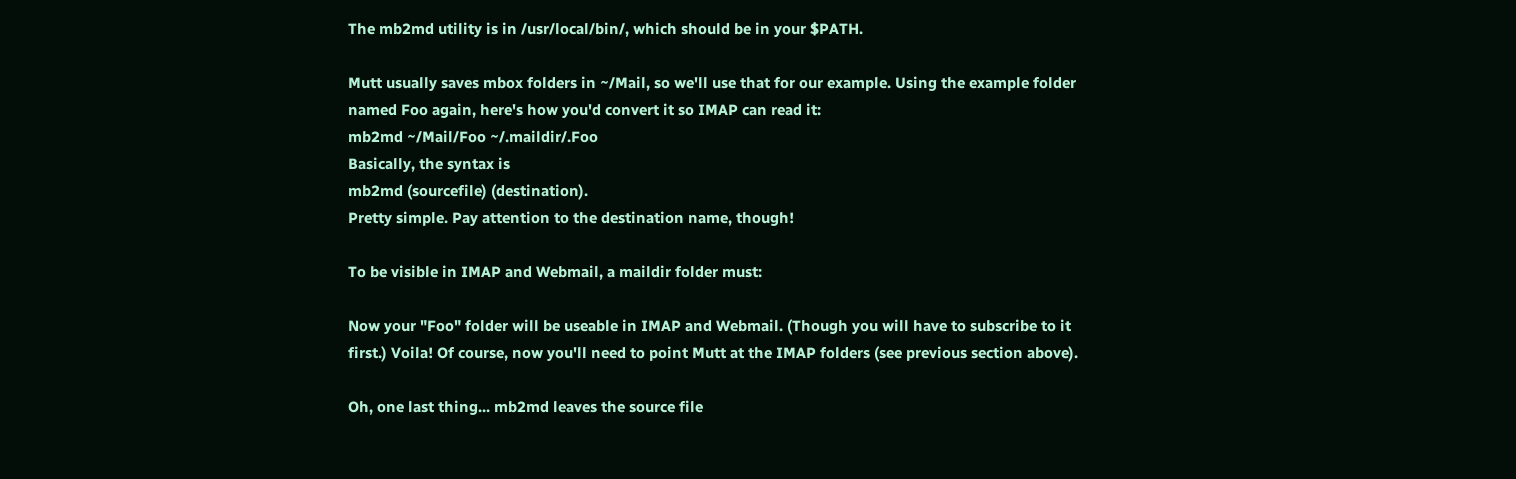The mb2md utility is in /usr/local/bin/, which should be in your $PATH.

Mutt usually saves mbox folders in ~/Mail, so we'll use that for our example. Using the example folder named Foo again, here's how you'd convert it so IMAP can read it:
mb2md ~/Mail/Foo ~/.maildir/.Foo
Basically, the syntax is
mb2md (sourcefile) (destination).
Pretty simple. Pay attention to the destination name, though!

To be visible in IMAP and Webmail, a maildir folder must:

Now your "Foo" folder will be useable in IMAP and Webmail. (Though you will have to subscribe to it first.) Voila! Of course, now you'll need to point Mutt at the IMAP folders (see previous section above).

Oh, one last thing... mb2md leaves the source file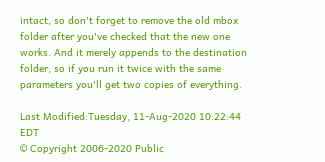intact, so don't forget to remove the old mbox folder after you've checked that the new one works. And it merely appends to the destination folder, so if you run it twice with the same parameters you'll get two copies of everything.

Last Modified:Tuesday, 11-Aug-2020 10:22:44 EDT
© Copyright 2006-2020 Public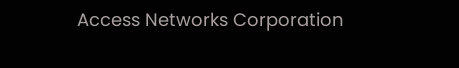Access Networks Corporation